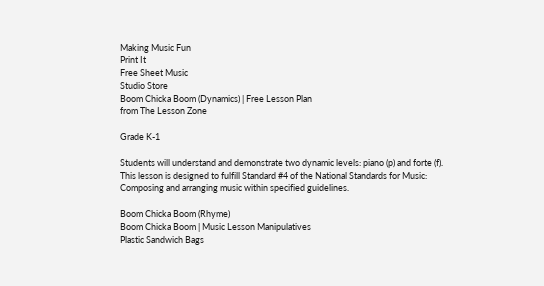Making Music Fun
Print It
Free Sheet Music
Studio Store
Boom Chicka Boom (Dynamics) | Free Lesson Plan
from The Lesson Zone

Grade K-1

Students will understand and demonstrate two dynamic levels: piano (p) and forte (f). This lesson is designed to fulfill Standard #4 of the National Standards for Music: Composing and arranging music within specified guidelines.

Boom Chicka Boom (Rhyme)
Boom Chicka Boom | Music Lesson Manipulatives
Plastic Sandwich Bags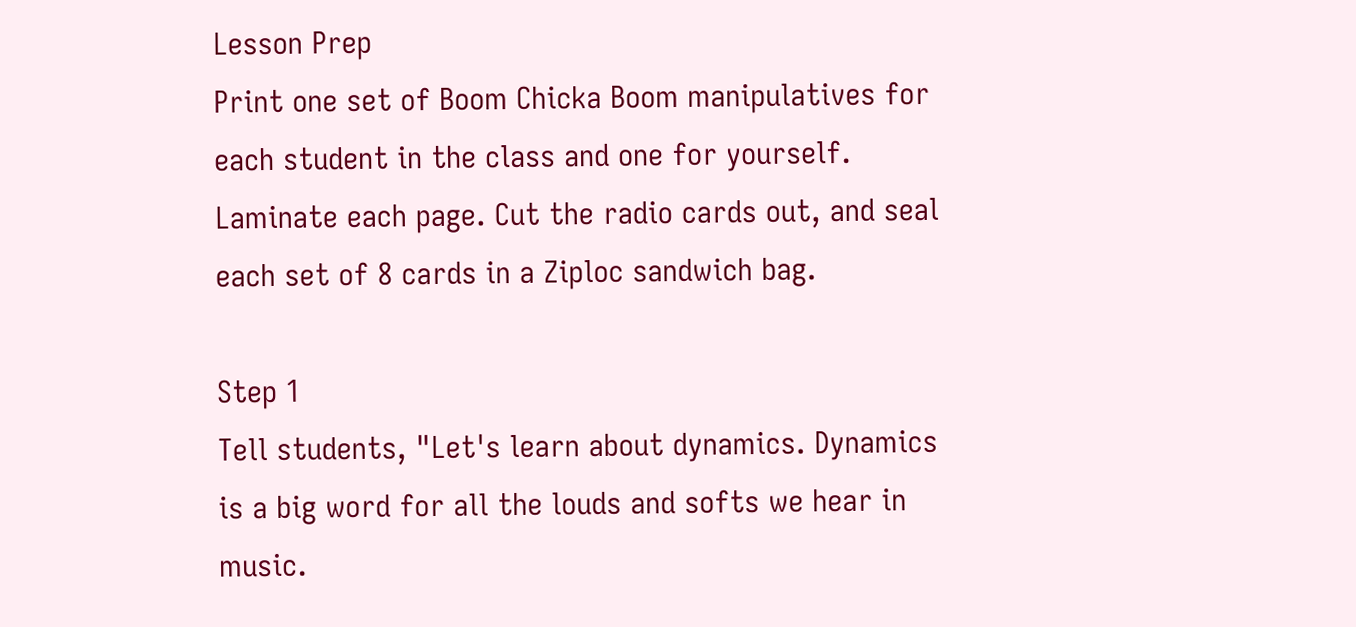Lesson Prep
Print one set of Boom Chicka Boom manipulatives for each student in the class and one for yourself. Laminate each page. Cut the radio cards out, and seal each set of 8 cards in a Ziploc sandwich bag.

Step 1
Tell students, "Let's learn about dynamics. Dynamics is a big word for all the louds and softs we hear in music.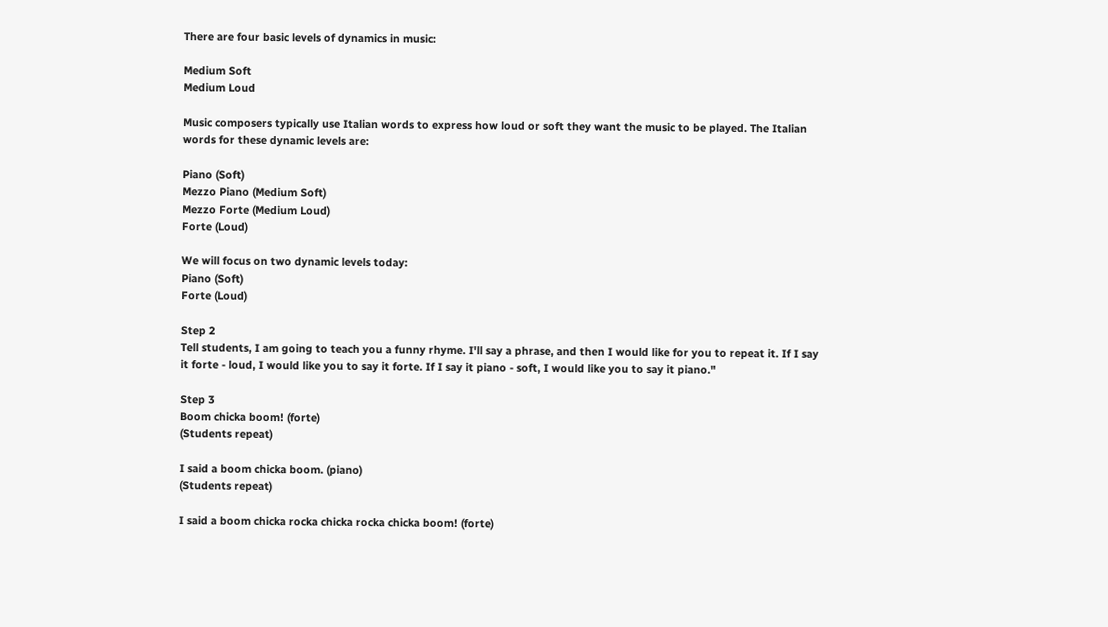There are four basic levels of dynamics in music:

Medium Soft
Medium Loud

Music composers typically use Italian words to express how loud or soft they want the music to be played. The Italian words for these dynamic levels are:

Piano (Soft)
Mezzo Piano (Medium Soft)
Mezzo Forte (Medium Loud)
Forte (Loud)

We will focus on two dynamic levels today:
Piano (Soft)
Forte (Loud)

Step 2
Tell students, I am going to teach you a funny rhyme. I'll say a phrase, and then I would like for you to repeat it. If I say it forte - loud, I would like you to say it forte. If I say it piano - soft, I would like you to say it piano."

Step 3
Boom chicka boom! (forte)
(Students repeat)

I said a boom chicka boom. (piano)
(Students repeat)

I said a boom chicka rocka chicka rocka chicka boom! (forte)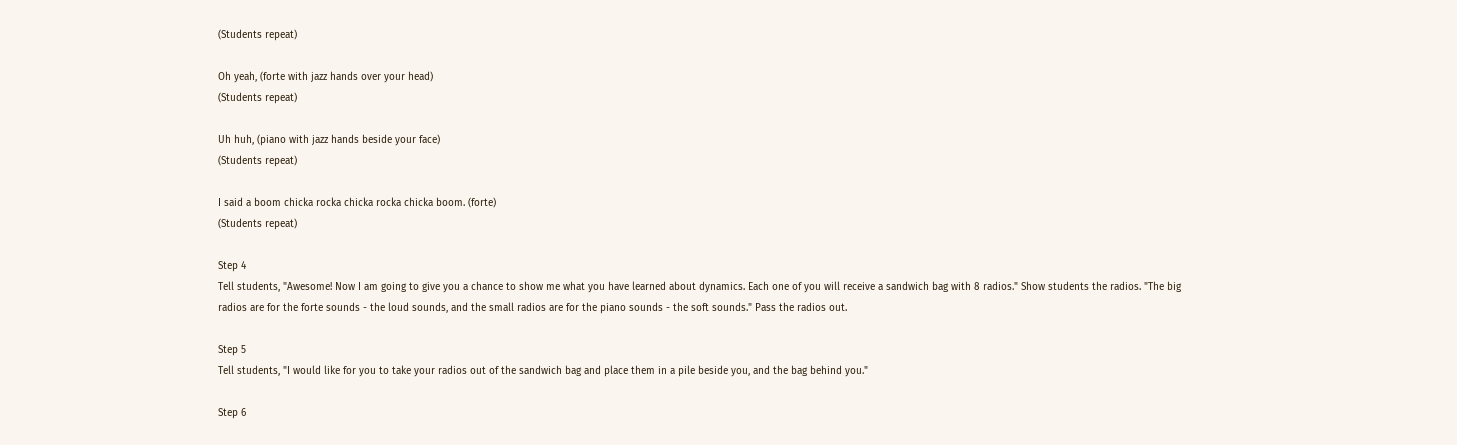(Students repeat)

Oh yeah, (forte with jazz hands over your head)
(Students repeat)

Uh huh, (piano with jazz hands beside your face)
(Students repeat)

I said a boom chicka rocka chicka rocka chicka boom. (forte)
(Students repeat)

Step 4
Tell students, "Awesome! Now I am going to give you a chance to show me what you have learned about dynamics. Each one of you will receive a sandwich bag with 8 radios." Show students the radios. "The big radios are for the forte sounds - the loud sounds, and the small radios are for the piano sounds - the soft sounds." Pass the radios out.

Step 5
Tell students, "I would like for you to take your radios out of the sandwich bag and place them in a pile beside you, and the bag behind you."

Step 6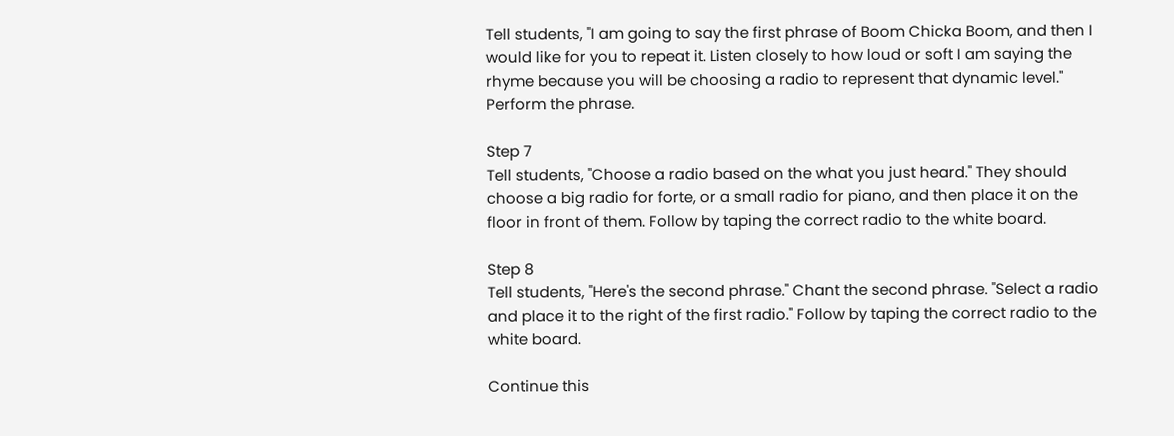Tell students, "I am going to say the first phrase of Boom Chicka Boom, and then I would like for you to repeat it. Listen closely to how loud or soft I am saying the rhyme because you will be choosing a radio to represent that dynamic level." Perform the phrase.

Step 7
Tell students, "Choose a radio based on the what you just heard." They should choose a big radio for forte, or a small radio for piano, and then place it on the floor in front of them. Follow by taping the correct radio to the white board.

Step 8
Tell students, "Here's the second phrase." Chant the second phrase. "Select a radio and place it to the right of the first radio." Follow by taping the correct radio to the white board.

Continue this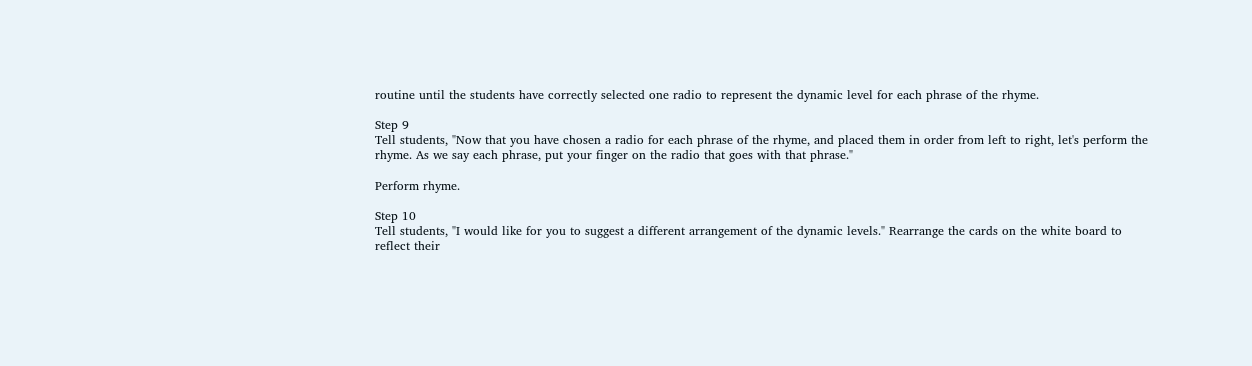routine until the students have correctly selected one radio to represent the dynamic level for each phrase of the rhyme.

Step 9
Tell students, "Now that you have chosen a radio for each phrase of the rhyme, and placed them in order from left to right, let's perform the rhyme. As we say each phrase, put your finger on the radio that goes with that phrase."

Perform rhyme.

Step 10
Tell students, "I would like for you to suggest a different arrangement of the dynamic levels." Rearrange the cards on the white board to reflect their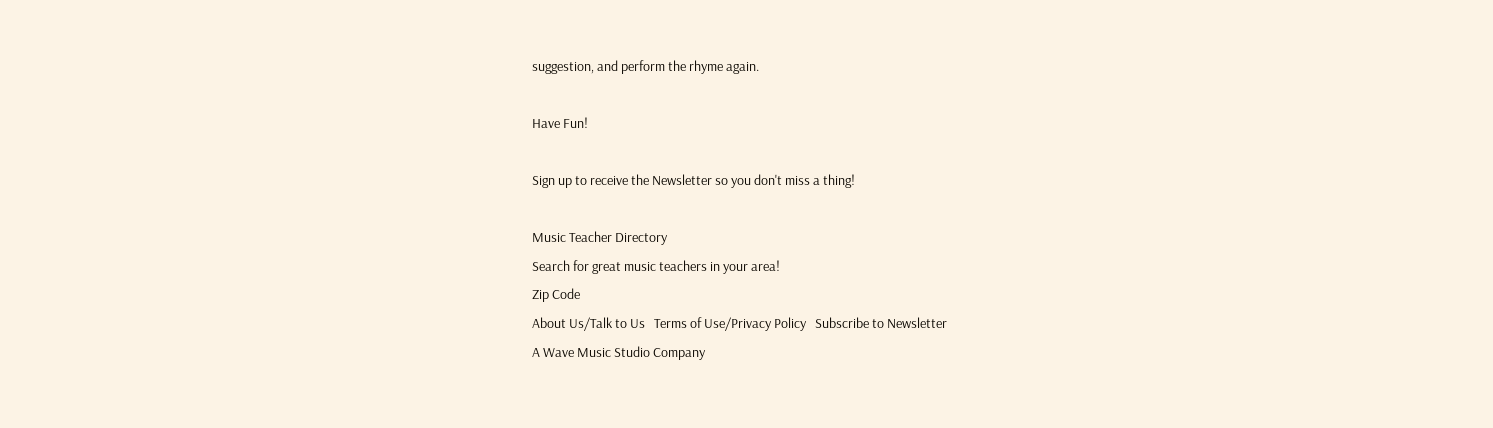suggestion, and perform the rhyme again.

Have Fun!

Sign up to receive the Newsletter so you don't miss a thing!

Music Teacher Directory
Search for great music teachers in your area!
Zip Code
About Us/Talk to Us   Terms of Use/Privacy Policy   Subscribe to Newsletter
A Wave Music Studio Company